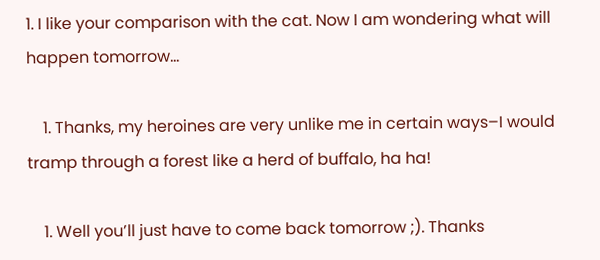1. I like your comparison with the cat. Now I am wondering what will happen tomorrow…

    1. Thanks, my heroines are very unlike me in certain ways–I would tramp through a forest like a herd of buffalo, ha ha!

    1. Well you’ll just have to come back tomorrow ;). Thanks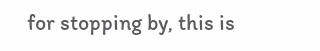for stopping by, this is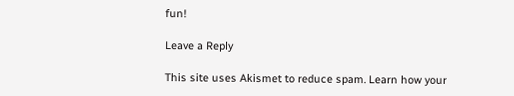fun!

Leave a Reply

This site uses Akismet to reduce spam. Learn how your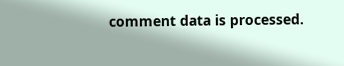comment data is processed.